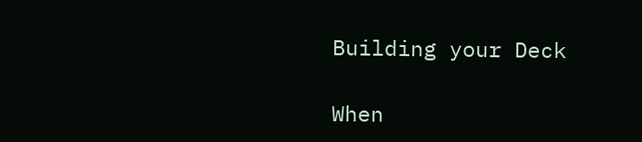Building your Deck

When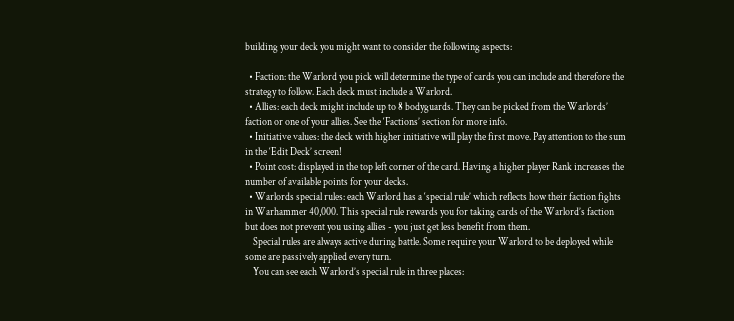building your deck you might want to consider the following aspects:

  • Faction: the Warlord you pick will determine the type of cards you can include and therefore the strategy to follow. Each deck must include a Warlord.
  • Allies: each deck might include up to 8 bodyguards. They can be picked from the Warlords’ faction or one of your allies. See the ‘Factions’ section for more info.
  • Initiative values: the deck with higher initiative will play the first move. Pay attention to the sum in the ‘Edit Deck’ screen!
  • Point cost: displayed in the top left corner of the card. Having a higher player Rank increases the number of available points for your decks.
  • Warlords special rules: each Warlord has a ‘special rule’ which reflects how their faction fights in Warhammer 40,000. This special rule rewards you for taking cards of the Warlord’s faction but does not prevent you using allies - you just get less benefit from them.
    Special rules are always active during battle. Some require your Warlord to be deployed while some are passively applied every turn.
    You can see each Warlord’s special rule in three places: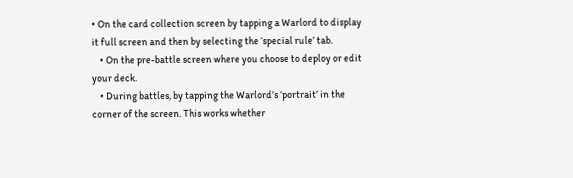• On the card collection screen by tapping a Warlord to display it full screen and then by selecting the ‘special rule’ tab.
    • On the pre-battle screen where you choose to deploy or edit your deck.
    • During battles, by tapping the Warlord’s ‘portrait’ in the corner of the screen. This works whether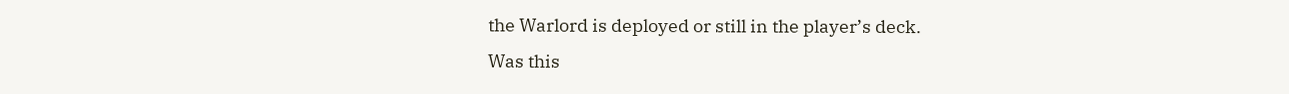the Warlord is deployed or still in the player’s deck.
Was this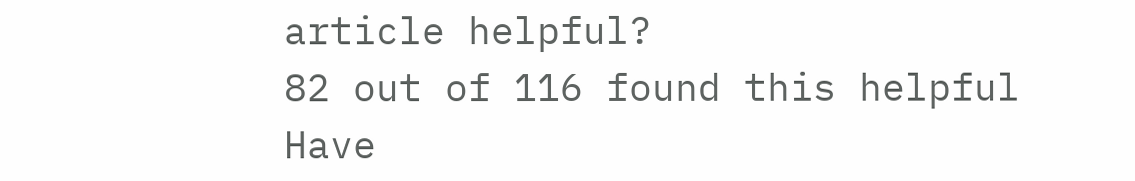article helpful?
82 out of 116 found this helpful
Have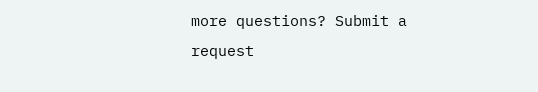more questions? Submit a request